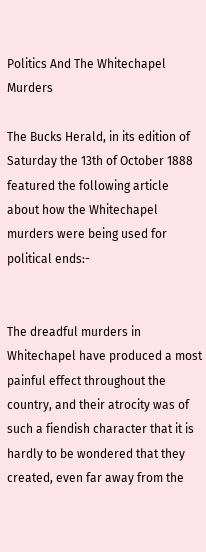Politics And The Whitechapel Murders

The Bucks Herald, in its edition of Saturday the 13th of October 1888 featured the following article about how the Whitechapel murders were being used for political ends:-


The dreadful murders in Whitechapel have produced a most painful effect throughout the country, and their atrocity was of such a fiendish character that it is hardly to be wondered that they created, even far away from the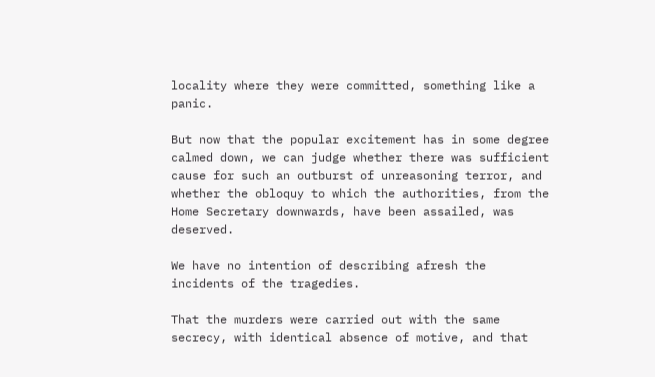locality where they were committed, something like a panic.

But now that the popular excitement has in some degree calmed down, we can judge whether there was sufficient cause for such an outburst of unreasoning terror, and whether the obloquy to which the authorities, from the Home Secretary downwards, have been assailed, was deserved.

We have no intention of describing afresh the incidents of the tragedies.

That the murders were carried out with the same secrecy, with identical absence of motive, and that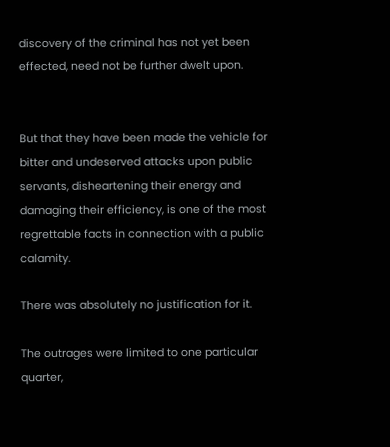discovery of the criminal has not yet been effected, need not be further dwelt upon.


But that they have been made the vehicle for bitter and undeserved attacks upon public servants, disheartening their energy and damaging their efficiency, is one of the most regrettable facts in connection with a public calamity.

There was absolutely no justification for it.

The outrages were limited to one particular quarter,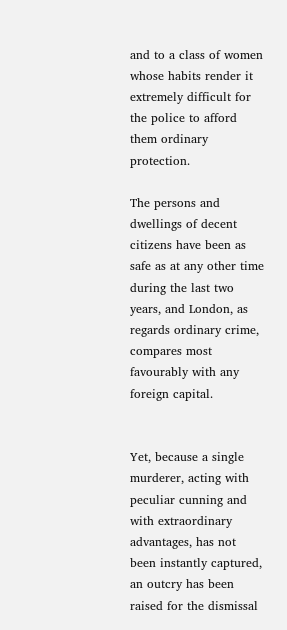and to a class of women whose habits render it extremely difficult for the police to afford them ordinary protection.

The persons and dwellings of decent citizens have been as safe as at any other time during the last two years, and London, as regards ordinary crime, compares most favourably with any foreign capital.


Yet, because a single murderer, acting with peculiar cunning and with extraordinary advantages, has not been instantly captured, an outcry has been raised for the dismissal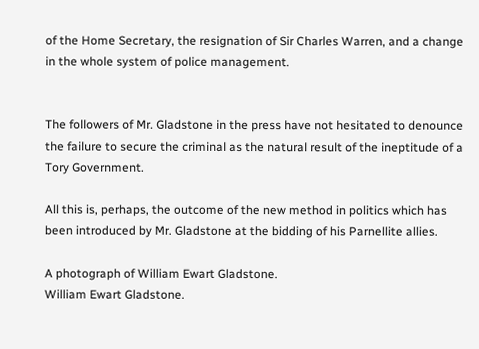of the Home Secretary, the resignation of Sir Charles Warren, and a change in the whole system of police management.


The followers of Mr. Gladstone in the press have not hesitated to denounce the failure to secure the criminal as the natural result of the ineptitude of a Tory Government.

All this is, perhaps, the outcome of the new method in politics which has been introduced by Mr. Gladstone at the bidding of his Parnellite allies.

A photograph of William Ewart Gladstone.
William Ewart Gladstone.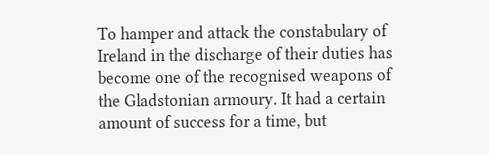To hamper and attack the constabulary of Ireland in the discharge of their duties has become one of the recognised weapons of the Gladstonian armoury. It had a certain amount of success for a time, but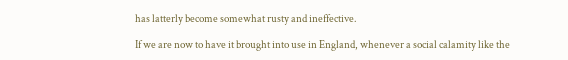has latterly become somewhat rusty and ineffective.

If we are now to have it brought into use in England, whenever a social calamity like the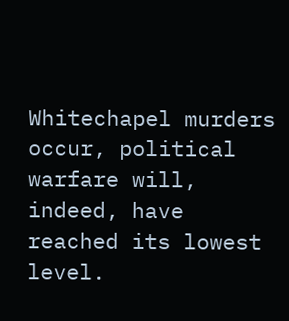Whitechapel murders occur, political warfare will, indeed, have reached its lowest level.